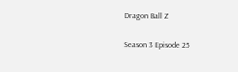Dragon Ball Z

Season 3 Episode 25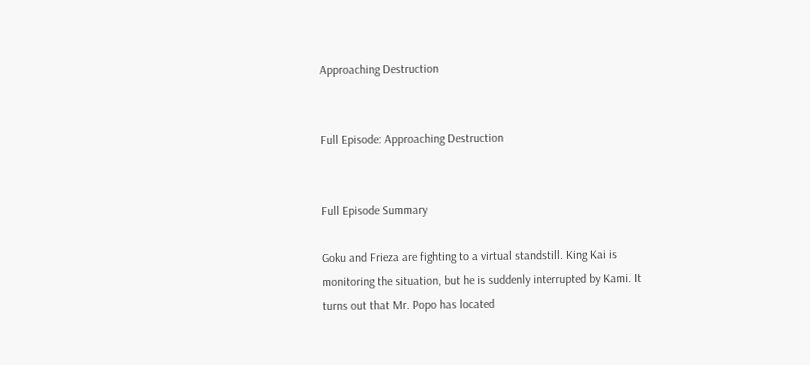Approaching Destruction


Full Episode: Approaching Destruction


Full Episode Summary

Goku and Frieza are fighting to a virtual standstill. King Kai is monitoring the situation, but he is suddenly interrupted by Kami. It turns out that Mr. Popo has located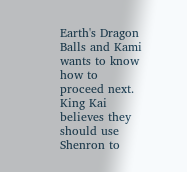Earth's Dragon Balls and Kami wants to know how to proceed next. King Kai believes they should use Shenron to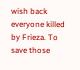wish back everyone killed by Frieza. To save those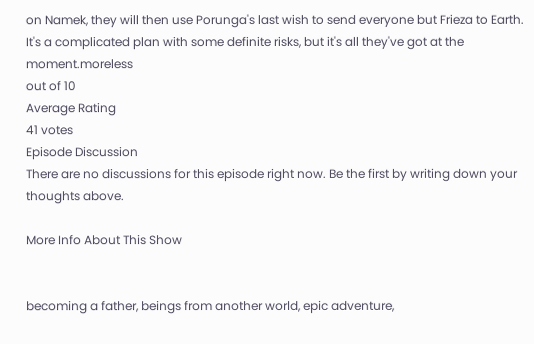on Namek, they will then use Porunga's last wish to send everyone but Frieza to Earth. It's a complicated plan with some definite risks, but it's all they've got at the moment.moreless
out of 10
Average Rating
41 votes
Episode Discussion
There are no discussions for this episode right now. Be the first by writing down your thoughts above.

More Info About This Show


becoming a father, beings from another world, epic adventure,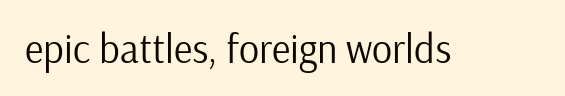epic battles, foreign worlds